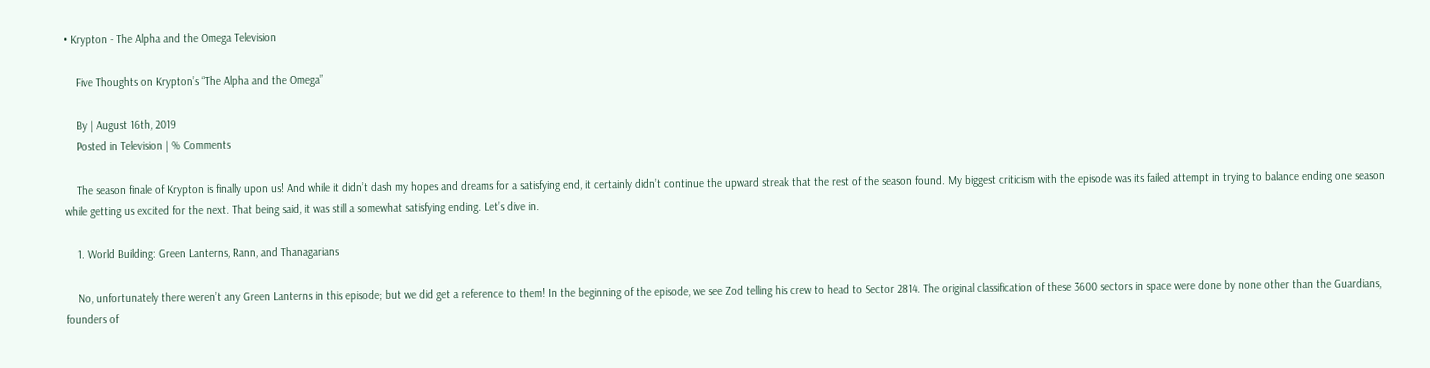• Krypton - The Alpha and the Omega Television

    Five Thoughts on Krypton’s “The Alpha and the Omega”

    By | August 16th, 2019
    Posted in Television | % Comments

    The season finale of Krypton is finally upon us! And while it didn’t dash my hopes and dreams for a satisfying end, it certainly didn’t continue the upward streak that the rest of the season found. My biggest criticism with the episode was its failed attempt in trying to balance ending one season while getting us excited for the next. That being said, it was still a somewhat satisfying ending. Let’s dive in.

    1. World Building: Green Lanterns, Rann, and Thanagarians

    No, unfortunately there weren’t any Green Lanterns in this episode; but we did get a reference to them! In the beginning of the episode, we see Zod telling his crew to head to Sector 2814. The original classification of these 3600 sectors in space were done by none other than the Guardians, founders of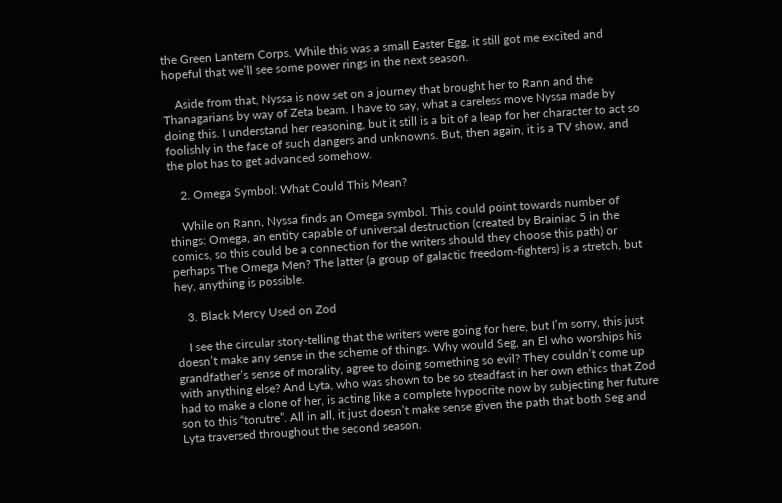the Green Lantern Corps. While this was a small Easter Egg, it still got me excited and hopeful that we’ll see some power rings in the next season.

    Aside from that, Nyssa is now set on a journey that brought her to Rann and the Thanagarians by way of Zeta beam. I have to say, what a careless move Nyssa made by doing this. I understand her reasoning, but it still is a bit of a leap for her character to act so foolishly in the face of such dangers and unknowns. But, then again, it is a TV show, and the plot has to get advanced somehow.

    2. Omega Symbol: What Could This Mean?

    While on Rann, Nyssa finds an Omega symbol. This could point towards number of things: Omega, an entity capable of universal destruction (created by Brainiac 5 in the comics, so this could be a connection for the writers should they choose this path) or perhaps The Omega Men? The latter (a group of galactic freedom-fighters) is a stretch, but hey, anything is possible.

    3. Black Mercy Used on Zod

    I see the circular story-telling that the writers were going for here, but I’m sorry, this just doesn’t make any sense in the scheme of things. Why would Seg, an El who worships his grandfather’s sense of morality, agree to doing something so evil? They couldn’t come up with anything else? And Lyta, who was shown to be so steadfast in her own ethics that Zod had to make a clone of her, is acting like a complete hypocrite now by subjecting her future son to this “torutre”. All in all, it just doesn’t make sense given the path that both Seg and Lyta traversed throughout the second season.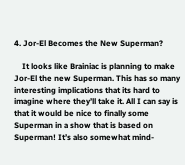4. Jor-El Becomes the New Superman?

    It looks like Brainiac is planning to make Jor-El the new Superman. This has so many interesting implications that its hard to imagine where they’ll take it. All I can say is that it would be nice to finally some Superman in a show that is based on Superman! It’s also somewhat mind-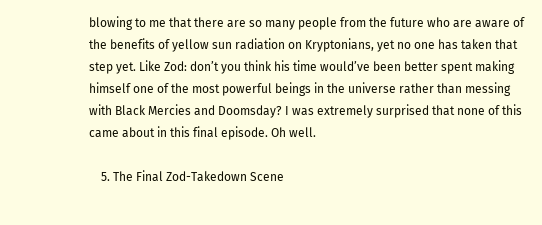blowing to me that there are so many people from the future who are aware of the benefits of yellow sun radiation on Kryptonians, yet no one has taken that step yet. Like Zod: don’t you think his time would’ve been better spent making himself one of the most powerful beings in the universe rather than messing with Black Mercies and Doomsday? I was extremely surprised that none of this came about in this final episode. Oh well.

    5. The Final Zod-Takedown Scene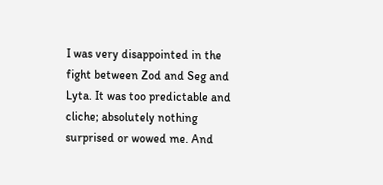I was very disappointed in the fight between Zod and Seg and Lyta. It was too predictable and cliche; absolutely nothing surprised or wowed me. And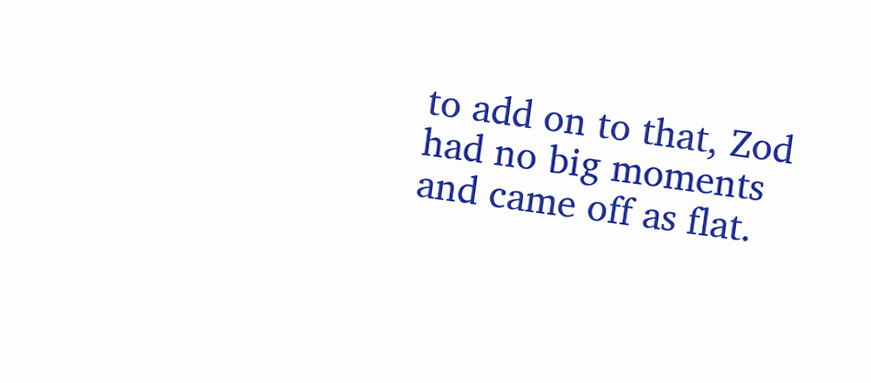to add on to that, Zod had no big moments and came off as flat.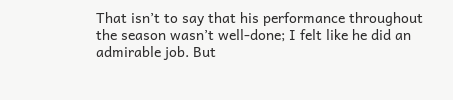That isn’t to say that his performance throughout the season wasn’t well-done; I felt like he did an admirable job. But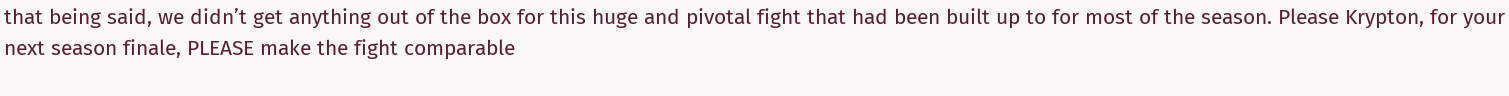that being said, we didn’t get anything out of the box for this huge and pivotal fight that had been built up to for most of the season. Please Krypton, for your next season finale, PLEASE make the fight comparable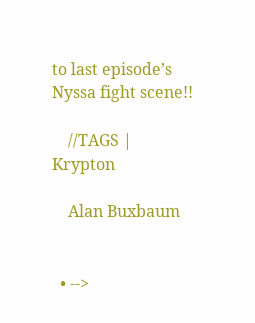to last episode’s Nyssa fight scene!!

    //TAGS | Krypton

    Alan Buxbaum


  • -->